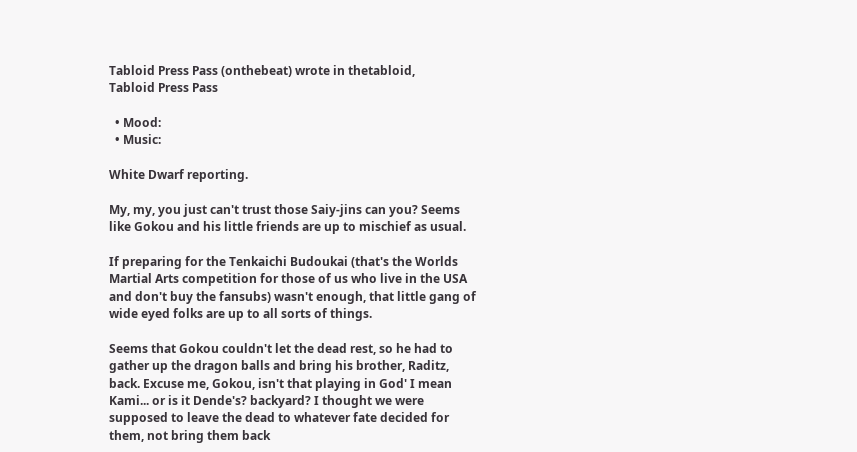Tabloid Press Pass (onthebeat) wrote in thetabloid,
Tabloid Press Pass

  • Mood:
  • Music:

White Dwarf reporting.

My, my, you just can't trust those Saiy-jins can you? Seems like Gokou and his little friends are up to mischief as usual.

If preparing for the Tenkaichi Budoukai (that's the Worlds Martial Arts competition for those of us who live in the USA and don't buy the fansubs) wasn't enough, that little gang of wide eyed folks are up to all sorts of things.

Seems that Gokou couldn't let the dead rest, so he had to gather up the dragon balls and bring his brother, Raditz, back. Excuse me, Gokou, isn't that playing in God' I mean Kami... or is it Dende's? backyard? I thought we were supposed to leave the dead to whatever fate decided for them, not bring them back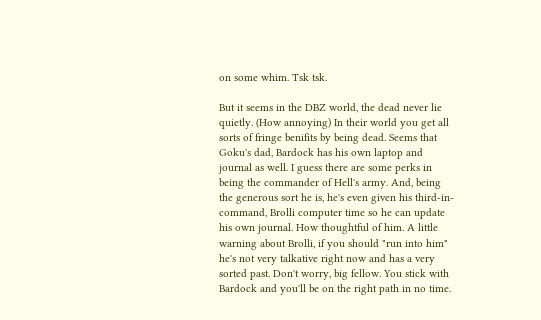on some whim. Tsk tsk.

But it seems in the DBZ world, the dead never lie quietly. (How annoying) In their world you get all sorts of fringe benifits by being dead. Seems that Goku's dad, Bardock has his own laptop and journal as well. I guess there are some perks in being the commander of Hell's army. And, being the generous sort he is, he's even given his third-in-command, Brolli computer time so he can update his own journal. How thoughtful of him. A little warning about Brolli, if you should "run into him" he's not very talkative right now and has a very sorted past. Don't worry, big fellow. You stick with Bardock and you'll be on the right path in no time.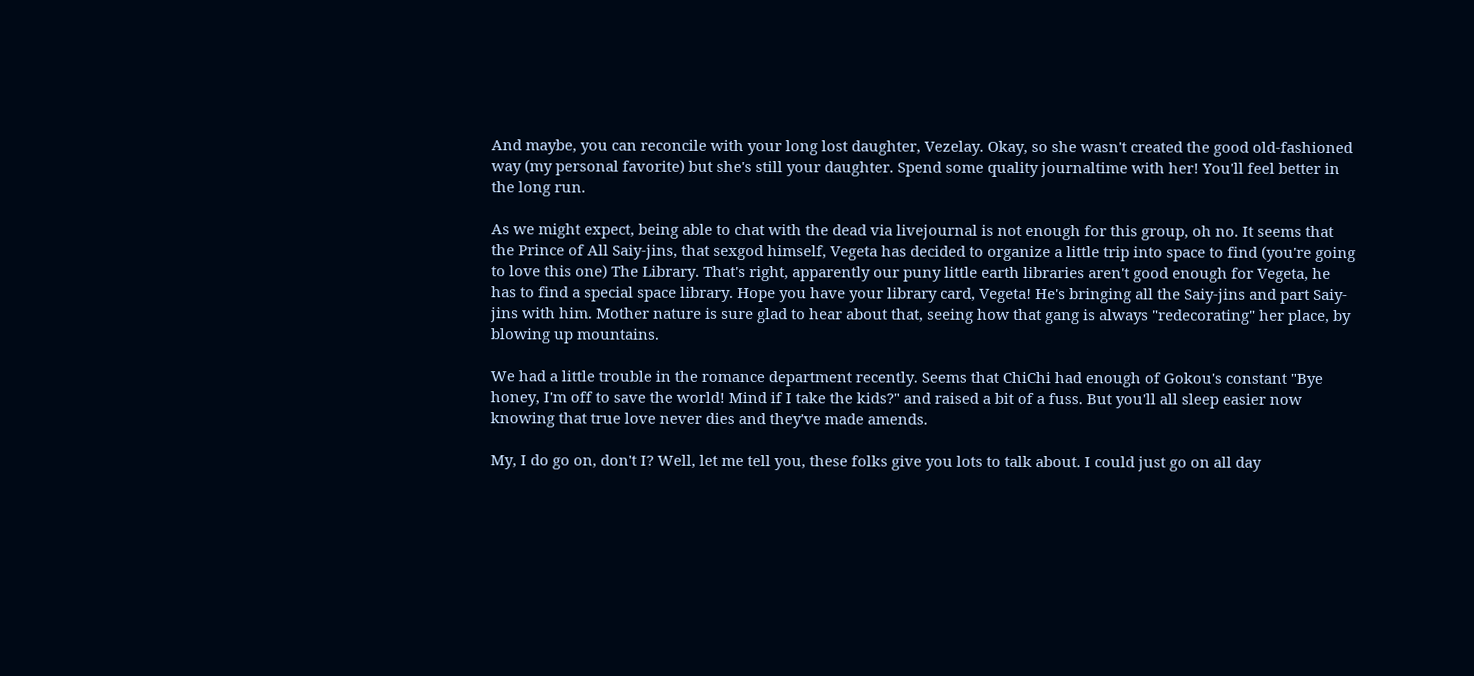And maybe, you can reconcile with your long lost daughter, Vezelay. Okay, so she wasn't created the good old-fashioned way (my personal favorite) but she's still your daughter. Spend some quality journaltime with her! You'll feel better in the long run.

As we might expect, being able to chat with the dead via livejournal is not enough for this group, oh no. It seems that the Prince of All Saiy-jins, that sexgod himself, Vegeta has decided to organize a little trip into space to find (you're going to love this one) The Library. That's right, apparently our puny little earth libraries aren't good enough for Vegeta, he has to find a special space library. Hope you have your library card, Vegeta! He's bringing all the Saiy-jins and part Saiy-jins with him. Mother nature is sure glad to hear about that, seeing how that gang is always "redecorating" her place, by blowing up mountains.

We had a little trouble in the romance department recently. Seems that ChiChi had enough of Gokou's constant "Bye honey, I'm off to save the world! Mind if I take the kids?" and raised a bit of a fuss. But you'll all sleep easier now knowing that true love never dies and they've made amends.

My, I do go on, don't I? Well, let me tell you, these folks give you lots to talk about. I could just go on all day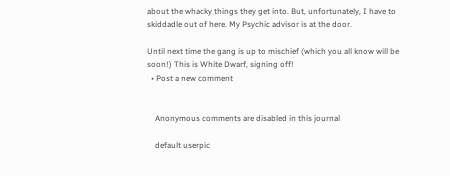about the whacky things they get into. But, unfortunately, I have to skiddadle out of here. My Psychic advisor is at the door.

Until next time the gang is up to mischief (which you all know will be soon!) This is White Dwarf, signing off!
  • Post a new comment


    Anonymous comments are disabled in this journal

    default userpic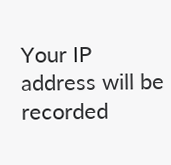Your IP address will be recorded